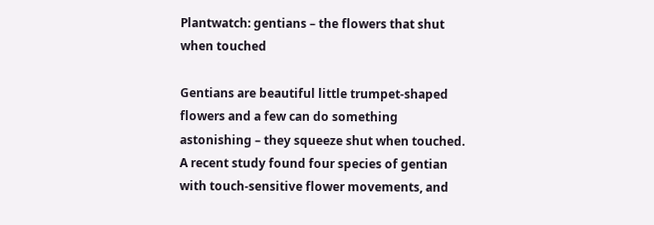Plantwatch: gentians – the flowers that shut when touched

Gentians are beautiful little trumpet-shaped flowers and a few can do something astonishing – they squeeze shut when touched. A recent study found four species of gentian with touch-sensitive flower movements, and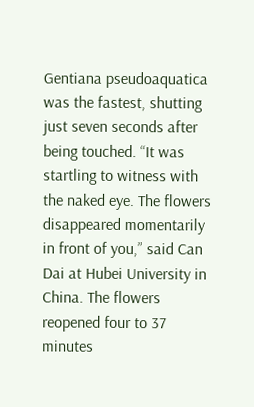Gentiana pseudoaquatica was the fastest, shutting just seven seconds after being touched. “It was startling to witness with the naked eye. The flowers disappeared momentarily in front of you,” said Can Dai at Hubei University in China. The flowers reopened four to 37 minutes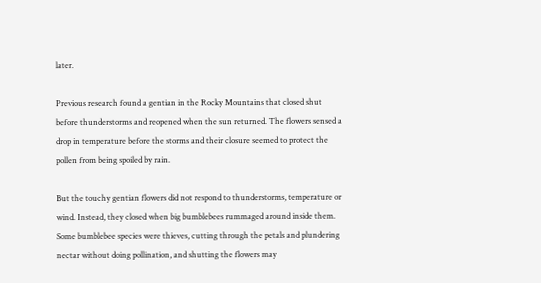later.

Previous research found a gentian in the Rocky Mountains that closed shut before thunderstorms and reopened when the sun returned. The flowers sensed a drop in temperature before the storms and their closure seemed to protect the pollen from being spoiled by rain.

But the touchy gentian flowers did not respond to thunderstorms, temperature or wind. Instead, they closed when big bumblebees rummaged around inside them. Some bumblebee species were thieves, cutting through the petals and plundering nectar without doing pollination, and shutting the flowers may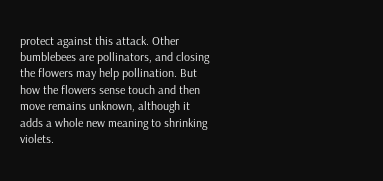protect against this attack. Other bumblebees are pollinators, and closing the flowers may help pollination. But how the flowers sense touch and then move remains unknown, although it adds a whole new meaning to shrinking violets.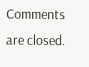Comments are closed.